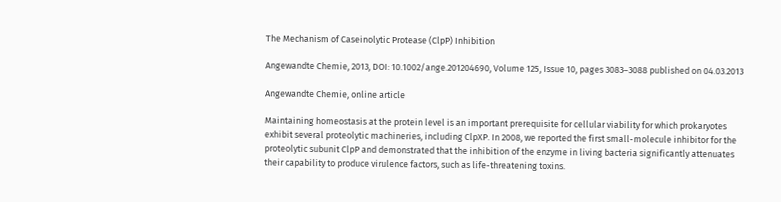The Mechanism of Caseinolytic Protease (ClpP) Inhibition

Angewandte Chemie, 2013, DOI: 10.1002/ange.201204690, Volume 125, Issue 10, pages 3083–3088 published on 04.03.2013

Angewandte Chemie, online article

Maintaining homeostasis at the protein level is an important prerequisite for cellular viability for which prokaryotes exhibit several proteolytic machineries, including ClpXP. In 2008, we reported the first small-molecule inhibitor for the proteolytic subunit ClpP and demonstrated that the inhibition of the enzyme in living bacteria significantly attenuates their capability to produce virulence factors, such as life-threatening toxins.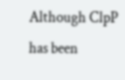Although ClpP has been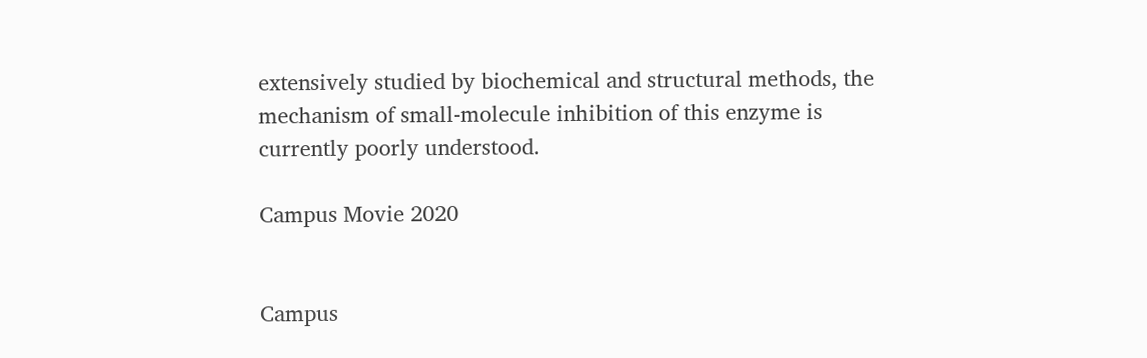extensively studied by biochemical and structural methods, the mechanism of small-molecule inhibition of this enzyme is currently poorly understood.

Campus Movie 2020


Campus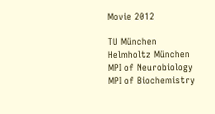Movie 2012

TU München
Helmholtz München
MPI of Neurobiology
MPI of Biochemistry